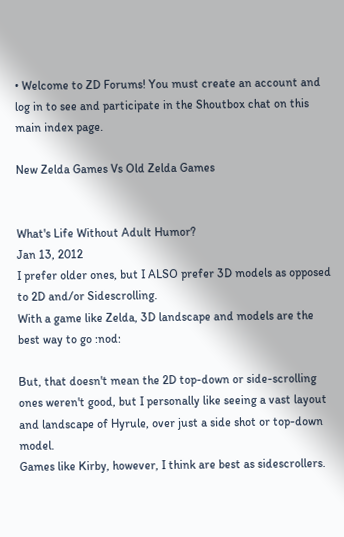• Welcome to ZD Forums! You must create an account and log in to see and participate in the Shoutbox chat on this main index page.

New Zelda Games Vs Old Zelda Games


What's Life Without Adult Humor?
Jan 13, 2012
I prefer older ones, but I ALSO prefer 3D models as opposed to 2D and/or Sidescrolling.
With a game like Zelda, 3D landscape and models are the best way to go :nod:

But, that doesn't mean the 2D top-down or side-scrolling ones weren't good, but I personally like seeing a vast layout and landscape of Hyrule, over just a side shot or top-down model.
Games like Kirby, however, I think are best as sidescrollers.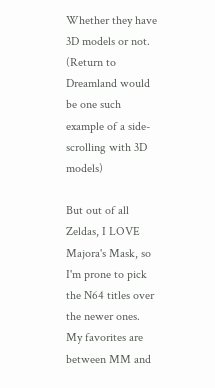Whether they have 3D models or not. (Return to Dreamland would be one such example of a side-scrolling with 3D models)

But out of all Zeldas, I LOVE Majora's Mask, so I'm prone to pick the N64 titles over the newer ones.
My favorites are between MM and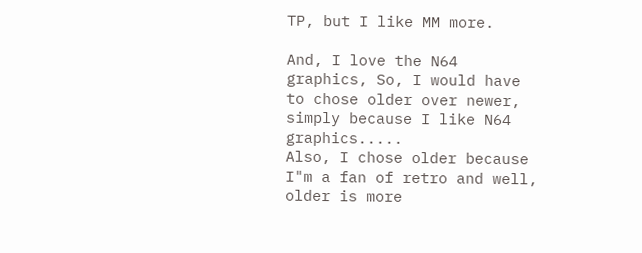TP, but I like MM more.

And, I love the N64 graphics, So, I would have to chose older over newer, simply because I like N64 graphics.....
Also, I chose older because I"m a fan of retro and well, older is more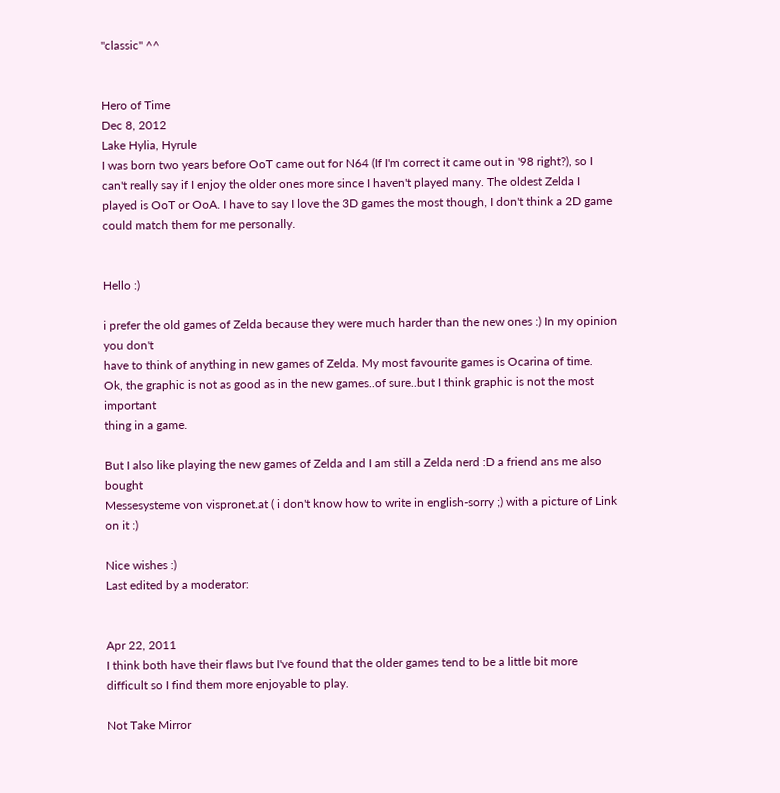"classic" ^^


Hero of Time
Dec 8, 2012
Lake Hylia, Hyrule
I was born two years before OoT came out for N64 (If I'm correct it came out in '98 right?), so I can't really say if I enjoy the older ones more since I haven't played many. The oldest Zelda I played is OoT or OoA. I have to say I love the 3D games the most though, I don't think a 2D game could match them for me personally.


Hello :)

i prefer the old games of Zelda because they were much harder than the new ones :) In my opinion you don't
have to think of anything in new games of Zelda. My most favourite games is Ocarina of time.
Ok, the graphic is not as good as in the new games..of sure..but I think graphic is not the most important
thing in a game.

But I also like playing the new games of Zelda and I am still a Zelda nerd :D a friend ans me also bought
Messesysteme von vispronet.at ( i don't know how to write in english-sorry ;) with a picture of Link on it :)

Nice wishes :)
Last edited by a moderator:


Apr 22, 2011
I think both have their flaws but I've found that the older games tend to be a little bit more difficult so I find them more enjoyable to play.

Not Take Mirror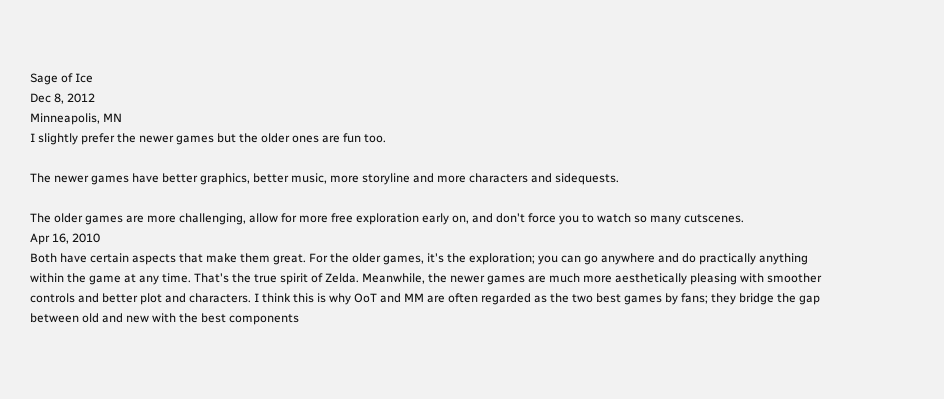Sage of Ice
Dec 8, 2012
Minneapolis, MN
I slightly prefer the newer games but the older ones are fun too.

The newer games have better graphics, better music, more storyline and more characters and sidequests.

The older games are more challenging, allow for more free exploration early on, and don't force you to watch so many cutscenes.
Apr 16, 2010
Both have certain aspects that make them great. For the older games, it's the exploration; you can go anywhere and do practically anything within the game at any time. That's the true spirit of Zelda. Meanwhile, the newer games are much more aesthetically pleasing with smoother controls and better plot and characters. I think this is why OoT and MM are often regarded as the two best games by fans; they bridge the gap between old and new with the best components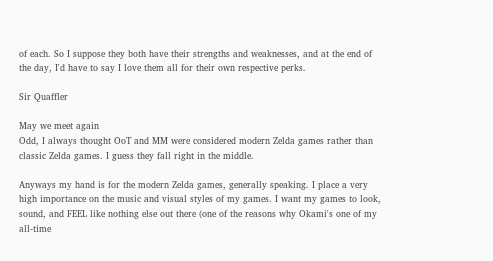of each. So I suppose they both have their strengths and weaknesses, and at the end of the day, I'd have to say I love them all for their own respective perks.

Sir Quaffler

May we meet again
Odd, I always thought OoT and MM were considered modern Zelda games rather than classic Zelda games. I guess they fall right in the middle.

Anyways my hand is for the modern Zelda games, generally speaking. I place a very high importance on the music and visual styles of my games. I want my games to look, sound, and FEEL like nothing else out there (one of the reasons why Okami's one of my all-time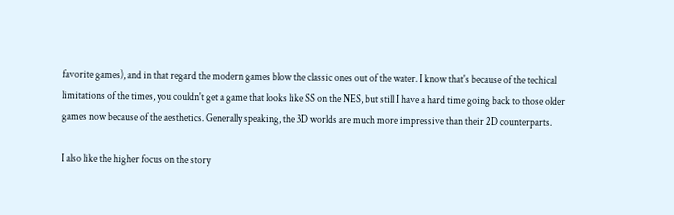favorite games), and in that regard the modern games blow the classic ones out of the water. I know that's because of the techical limitations of the times, you couldn't get a game that looks like SS on the NES, but still I have a hard time going back to those older games now because of the aesthetics. Generally speaking, the 3D worlds are much more impressive than their 2D counterparts.

I also like the higher focus on the story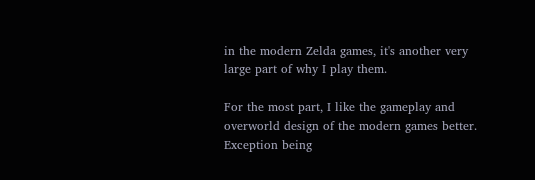in the modern Zelda games, it's another very large part of why I play them.

For the most part, I like the gameplay and overworld design of the modern games better. Exception being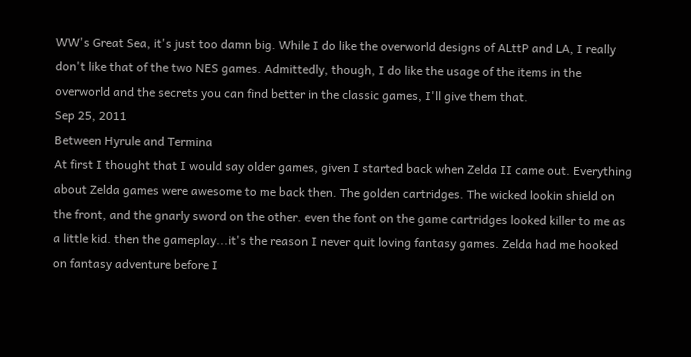WW's Great Sea, it's just too damn big. While I do like the overworld designs of ALttP and LA, I really don't like that of the two NES games. Admittedly, though, I do like the usage of the items in the overworld and the secrets you can find better in the classic games, I'll give them that.
Sep 25, 2011
Between Hyrule and Termina
At first I thought that I would say older games, given I started back when Zelda II came out. Everything about Zelda games were awesome to me back then. The golden cartridges. The wicked lookin shield on the front, and the gnarly sword on the other. even the font on the game cartridges looked killer to me as a little kid. then the gameplay...it's the reason I never quit loving fantasy games. Zelda had me hooked on fantasy adventure before I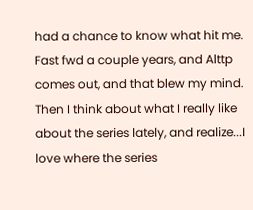had a chance to know what hit me. Fast fwd a couple years, and Alttp comes out, and that blew my mind. Then I think about what I really like about the series lately, and realize...I love where the series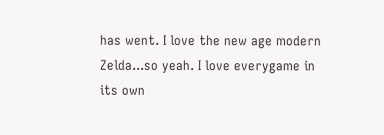has went. I love the new age modern Zelda...so yeah. I love everygame in its own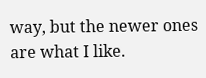way, but the newer ones are what I like.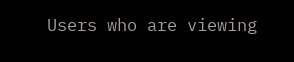Users who are viewing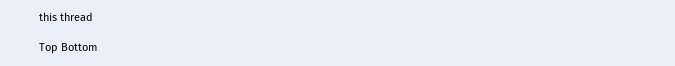this thread

Top Bottom